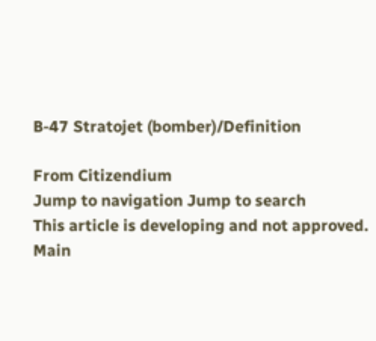B-47 Stratojet (bomber)/Definition

From Citizendium
Jump to navigation Jump to search
This article is developing and not approved.
Main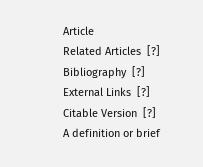Article
Related Articles  [?]
Bibliography  [?]
External Links  [?]
Citable Version  [?]
A definition or brief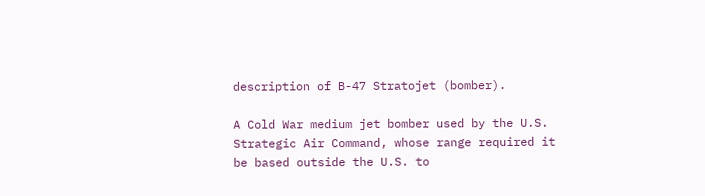description of B-47 Stratojet (bomber).

A Cold War medium jet bomber used by the U.S. Strategic Air Command, whose range required it be based outside the U.S. to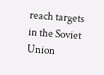reach targets in the Soviet Union